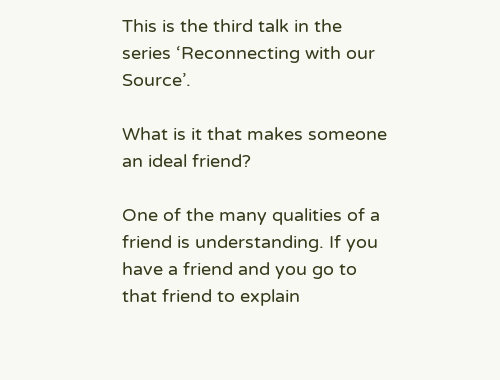This is the third talk in the series ‘Reconnecting with our Source’.

What is it that makes someone an ideal friend?

One of the many qualities of a friend is understanding. If you have a friend and you go to that friend to explain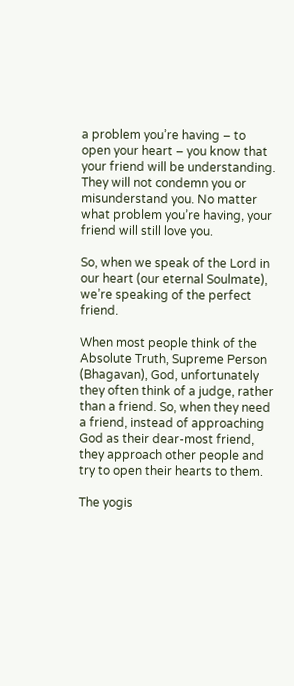a problem you’re having – to open your heart – you know that your friend will be understanding. They will not condemn you or misunderstand you. No matter what problem you’re having, your friend will still love you.

So, when we speak of the Lord in our heart (our eternal Soulmate), we’re speaking of the perfect friend.

When most people think of the Absolute Truth, Supreme Person (Bhagavan), God, unfortunately they often think of a judge, rather than a friend. So, when they need a friend, instead of approaching God as their dear-most friend, they approach other people and try to open their hearts to them.

The yogis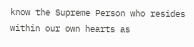know the Supreme Person who resides within our own hearts as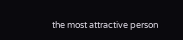the most attractive person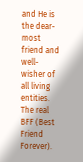and He is the dear-most friend and well-wisher of all living entities. The real BFF (Best Friend Forever).